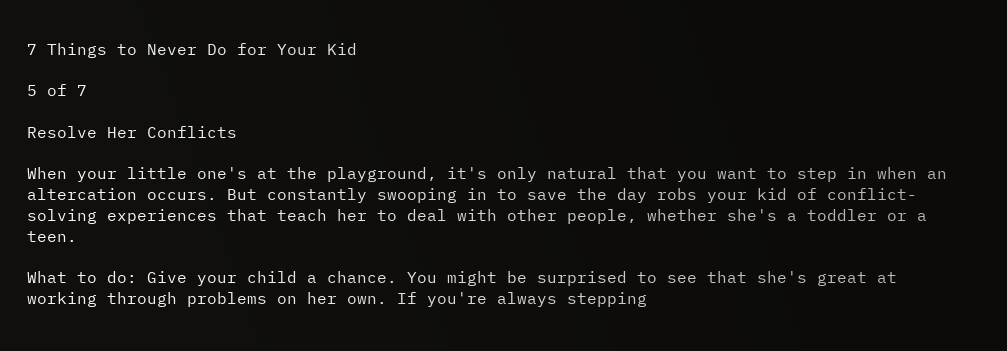7 Things to Never Do for Your Kid

5 of 7

Resolve Her Conflicts

When your little one's at the playground, it's only natural that you want to step in when an altercation occurs. But constantly swooping in to save the day robs your kid of conflict-solving experiences that teach her to deal with other people, whether she's a toddler or a teen.

What to do: Give your child a chance. You might be surprised to see that she's great at working through problems on her own. If you're always stepping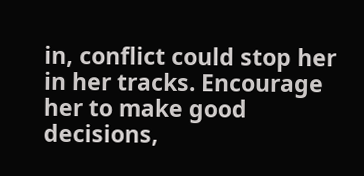in, conflict could stop her in her tracks. Encourage her to make good decisions,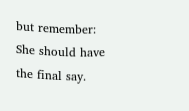but remember: She should have the final say.